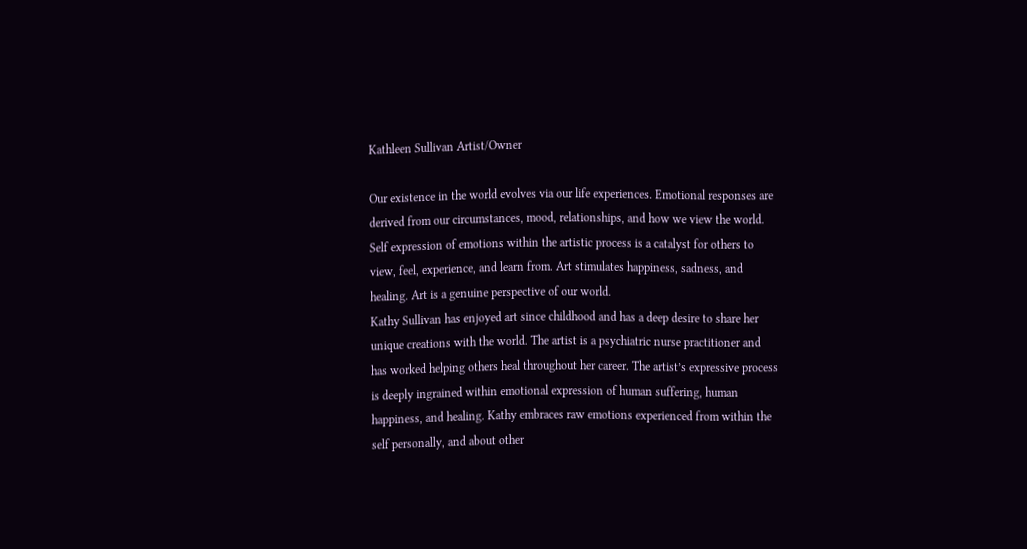Kathleen Sullivan Artist/Owner

Our existence in the world evolves via our life experiences. Emotional responses are derived from our circumstances, mood, relationships, and how we view the world. Self expression of emotions within the artistic process is a catalyst for others to view, feel, experience, and learn from. Art stimulates happiness, sadness, and healing. Art is a genuine perspective of our world.
Kathy Sullivan has enjoyed art since childhood and has a deep desire to share her unique creations with the world. The artist is a psychiatric nurse practitioner and has worked helping others heal throughout her career. The artist’s expressive process is deeply ingrained within emotional expression of human suffering, human happiness, and healing. Kathy embraces raw emotions experienced from within the self personally, and about other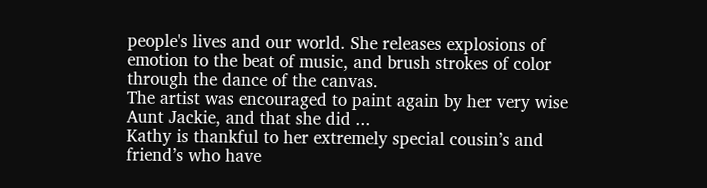people's lives and our world. She releases explosions of emotion to the beat of music, and brush strokes of color through the dance of the canvas.
The artist was encouraged to paint again by her very wise
Aunt Jackie, and that she did ...
Kathy is thankful to her extremely special cousin’s and friend’s who have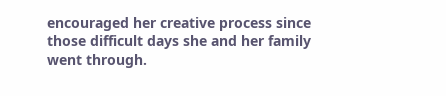encouraged her creative process since those difficult days she and her family went through.